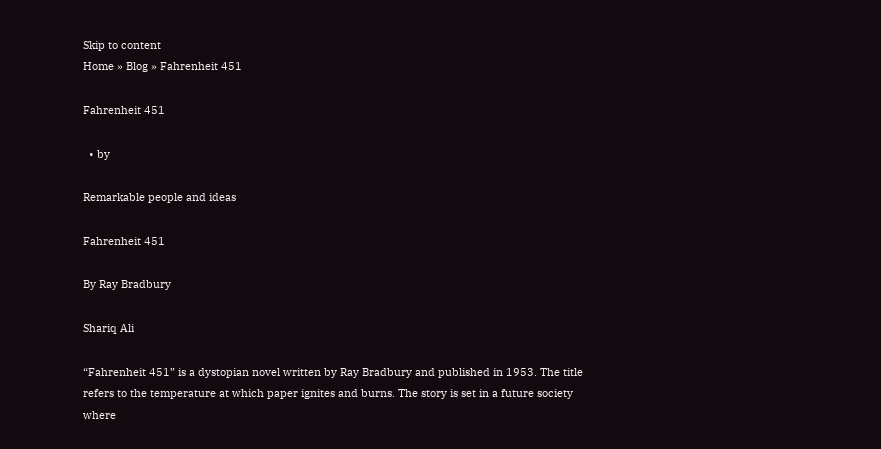Skip to content
Home » Blog » Fahrenheit 451

Fahrenheit 451

  • by

Remarkable people and ideas

Fahrenheit 451

By Ray Bradbury

Shariq Ali

“Fahrenheit 451” is a dystopian novel written by Ray Bradbury and published in 1953. The title refers to the temperature at which paper ignites and burns. The story is set in a future society where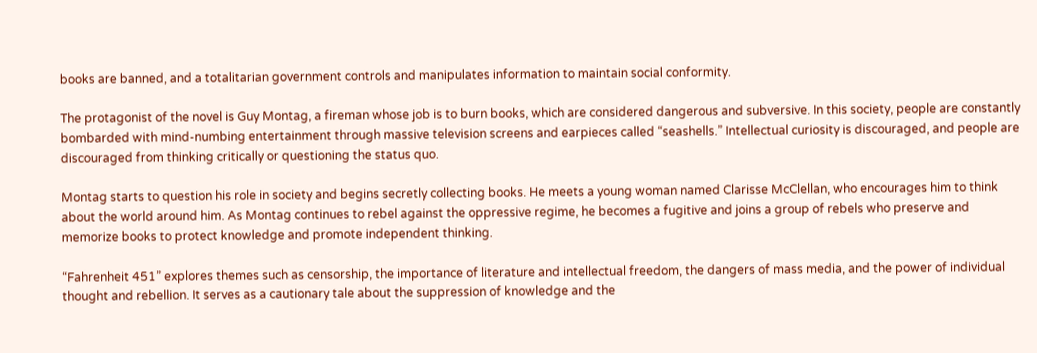books are banned, and a totalitarian government controls and manipulates information to maintain social conformity.

The protagonist of the novel is Guy Montag, a fireman whose job is to burn books, which are considered dangerous and subversive. In this society, people are constantly bombarded with mind-numbing entertainment through massive television screens and earpieces called “seashells.” Intellectual curiosity is discouraged, and people are discouraged from thinking critically or questioning the status quo.

Montag starts to question his role in society and begins secretly collecting books. He meets a young woman named Clarisse McClellan, who encourages him to think about the world around him. As Montag continues to rebel against the oppressive regime, he becomes a fugitive and joins a group of rebels who preserve and memorize books to protect knowledge and promote independent thinking.

“Fahrenheit 451” explores themes such as censorship, the importance of literature and intellectual freedom, the dangers of mass media, and the power of individual thought and rebellion. It serves as a cautionary tale about the suppression of knowledge and the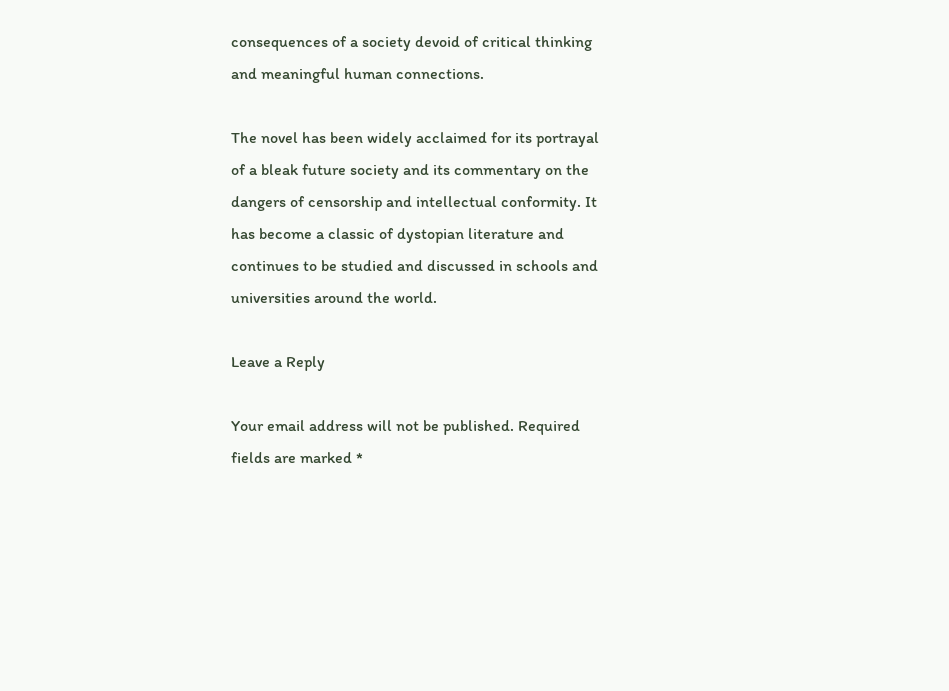consequences of a society devoid of critical thinking and meaningful human connections.

The novel has been widely acclaimed for its portrayal of a bleak future society and its commentary on the dangers of censorship and intellectual conformity. It has become a classic of dystopian literature and continues to be studied and discussed in schools and universities around the world.

Leave a Reply

Your email address will not be published. Required fields are marked *